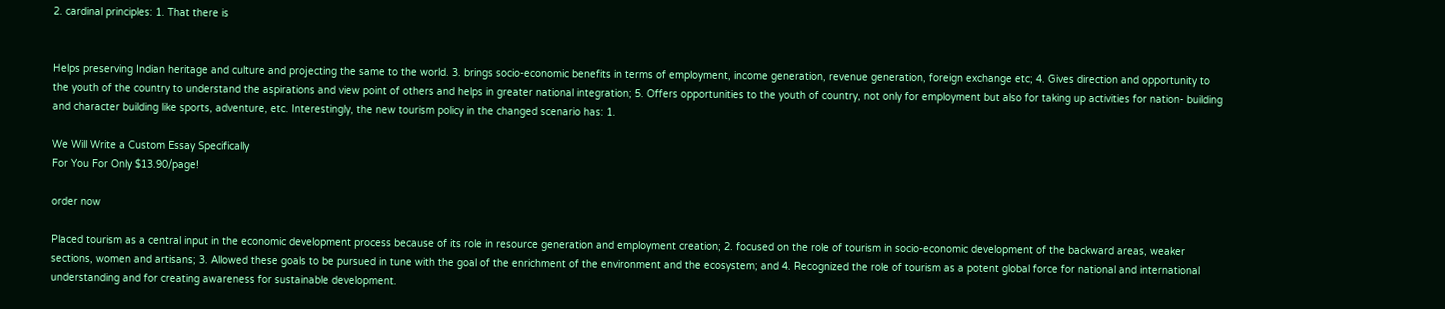2. cardinal principles: 1. That there is


Helps preserving Indian heritage and culture and projecting the same to the world. 3. brings socio-economic benefits in terms of employment, income generation, revenue generation, foreign exchange etc; 4. Gives direction and opportunity to the youth of the country to understand the aspirations and view point of others and helps in greater national integration; 5. Offers opportunities to the youth of country, not only for employment but also for taking up activities for nation- building and character building like sports, adventure, etc. Interestingly, the new tourism policy in the changed scenario has: 1.

We Will Write a Custom Essay Specifically
For You For Only $13.90/page!

order now

Placed tourism as a central input in the economic development process because of its role in resource generation and employment creation; 2. focused on the role of tourism in socio-economic development of the backward areas, weaker sections, women and artisans; 3. Allowed these goals to be pursued in tune with the goal of the enrichment of the environment and the ecosystem; and 4. Recognized the role of tourism as a potent global force for national and international understanding and for creating awareness for sustainable development.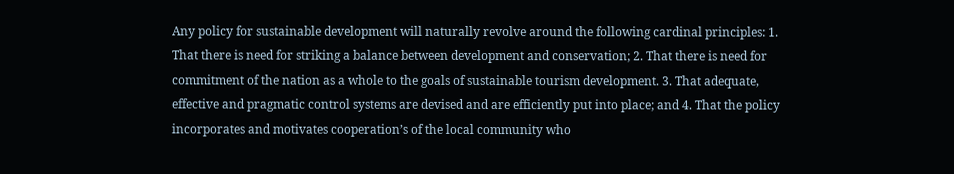Any policy for sustainable development will naturally revolve around the following cardinal principles: 1. That there is need for striking a balance between development and conservation; 2. That there is need for commitment of the nation as a whole to the goals of sustainable tourism development. 3. That adequate, effective and pragmatic control systems are devised and are efficiently put into place; and 4. That the policy incorporates and motivates cooperation’s of the local community who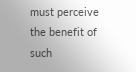must perceive the benefit of such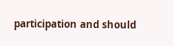participation and should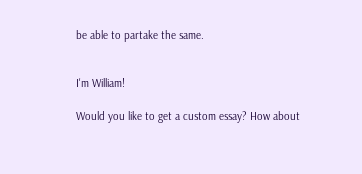be able to partake the same.


I'm William!

Would you like to get a custom essay? How about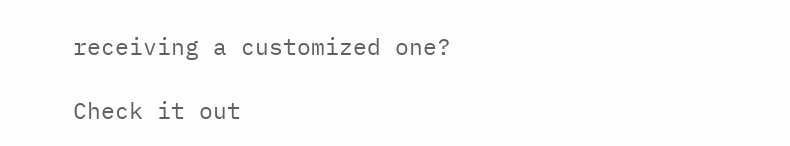receiving a customized one?

Check it out